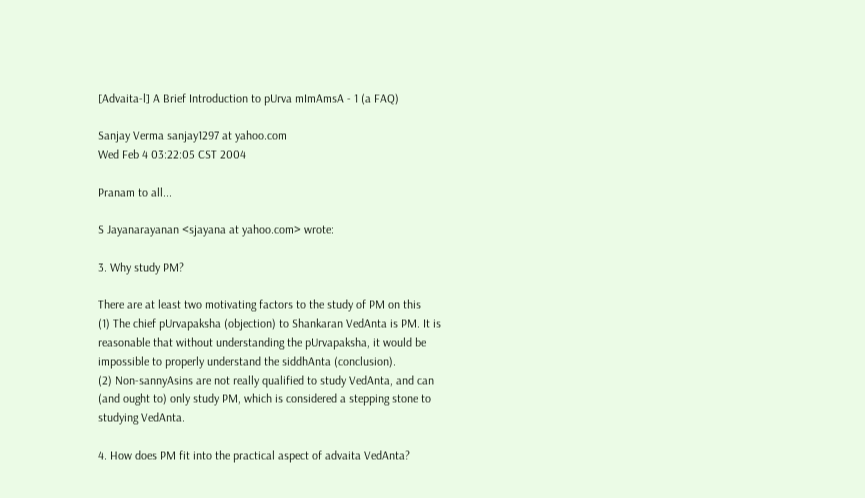[Advaita-l] A Brief Introduction to pUrva mImAmsA - 1 (a FAQ)

Sanjay Verma sanjay1297 at yahoo.com
Wed Feb 4 03:22:05 CST 2004

Pranam to all...

S Jayanarayanan <sjayana at yahoo.com> wrote:

3. Why study PM?

There are at least two motivating factors to the study of PM on this
(1) The chief pUrvapaksha (objection) to Shankaran VedAnta is PM. It is
reasonable that without understanding the pUrvapaksha, it would be
impossible to properly understand the siddhAnta (conclusion).
(2) Non-sannyAsins are not really qualified to study VedAnta, and can
(and ought to) only study PM, which is considered a stepping stone to
studying VedAnta.

4. How does PM fit into the practical aspect of advaita VedAnta?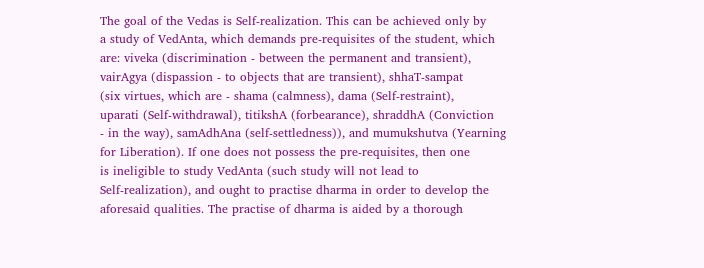The goal of the Vedas is Self-realization. This can be achieved only by
a study of VedAnta, which demands pre-requisites of the student, which
are: viveka (discrimination - between the permanent and transient),
vairAgya (dispassion - to objects that are transient), shhaT-sampat
(six virtues, which are - shama (calmness), dama (Self-restraint),
uparati (Self-withdrawal), titikshA (forbearance), shraddhA (Conviction
- in the way), samAdhAna (self-settledness)), and mumukshutva (Yearning
for Liberation). If one does not possess the pre-requisites, then one
is ineligible to study VedAnta (such study will not lead to
Self-realization), and ought to practise dharma in order to develop the
aforesaid qualities. The practise of dharma is aided by a thorough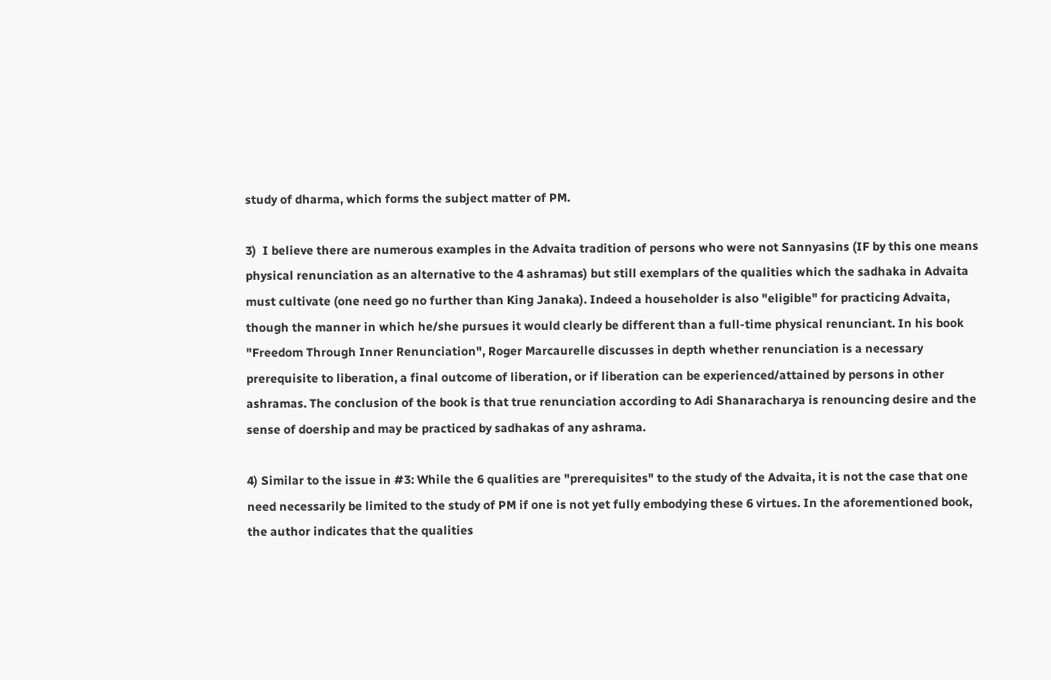study of dharma, which forms the subject matter of PM.

3)  I believe there are numerous examples in the Advaita tradition of persons who were not Sannyasins (IF by this one means physical renunciation as an alternative to the 4 ashramas) but still exemplars of the qualities which the sadhaka in Advaita must cultivate (one need go no further than King Janaka). Indeed a householder is also "eligible" for practicing Advaita, though the manner in which he/she pursues it would clearly be different than a full-time physical renunciant. In his book "Freedom Through Inner Renunciation", Roger Marcaurelle discusses in depth whether renunciation is a necessary prerequisite to liberation, a final outcome of liberation, or if liberation can be experienced/attained by persons in other ashramas. The conclusion of the book is that true renunciation according to Adi Shanaracharya is renouncing desire and the sense of doership and may be practiced by sadhakas of any ashrama.

4) Similar to the issue in #3: While the 6 qualities are "prerequisites" to the study of the Advaita, it is not the case that one need necessarily be limited to the study of PM if one is not yet fully embodying these 6 virtues. In the aforementioned book, the author indicates that the qualities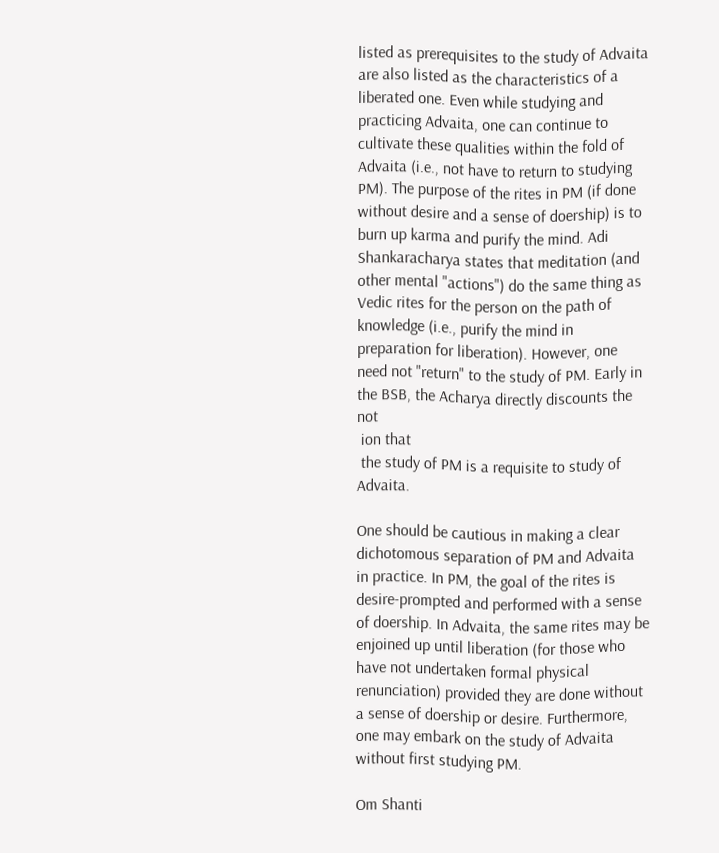listed as prerequisites to the study of Advaita are also listed as the characteristics of a liberated one. Even while studying and practicing Advaita, one can continue to cultivate these qualities within the fold of Advaita (i.e., not have to return to studying PM). The purpose of the rites in PM (if done without desire and a sense of doership) is to burn up karma and purify the mind. Adi Shankaracharya states that meditation (and other mental "actions") do the same thing as Vedic rites for the person on the path of knowledge (i.e., purify the mind in preparation for liberation). However, one need not "return" to the study of PM. Early in the BSB, the Acharya directly discounts the not
 ion that
 the study of PM is a requisite to study of Advaita.

One should be cautious in making a clear dichotomous separation of PM and Advaita in practice. In PM, the goal of the rites is desire-prompted and performed with a sense of doership. In Advaita, the same rites may be enjoined up until liberation (for those who have not undertaken formal physical renunciation) provided they are done without a sense of doership or desire. Furthermore, one may embark on the study of Advaita without first studying PM.

Om Shanti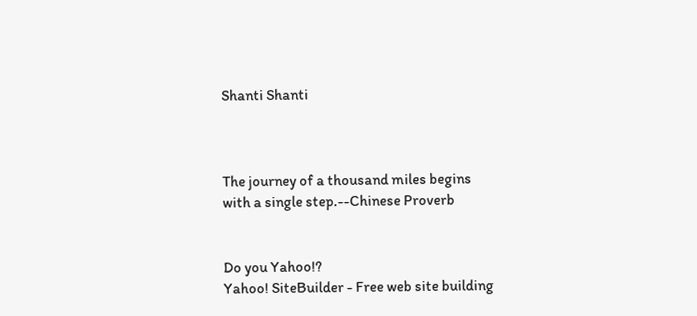Shanti Shanti



The journey of a thousand miles begins
with a single step.--Chinese Proverb


Do you Yahoo!?
Yahoo! SiteBuilder - Free web site building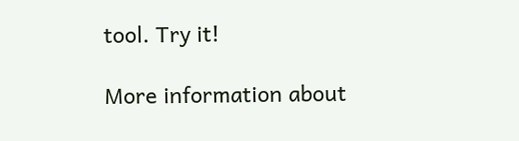tool. Try it!

More information about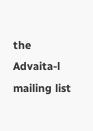the Advaita-l mailing list